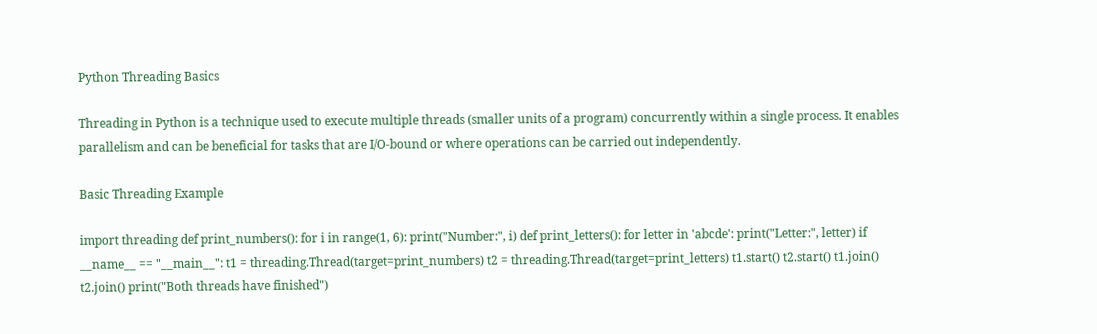Python Threading Basics

Threading in Python is a technique used to execute multiple threads (smaller units of a program) concurrently within a single process. It enables parallelism and can be beneficial for tasks that are I/O-bound or where operations can be carried out independently.

Basic Threading Example

import threading def print_numbers(): for i in range(1, 6): print("Number:", i) def print_letters(): for letter in 'abcde': print("Letter:", letter) if __name__ == "__main__": t1 = threading.Thread(target=print_numbers) t2 = threading.Thread(target=print_letters) t1.start() t2.start() t1.join() t2.join() print("Both threads have finished")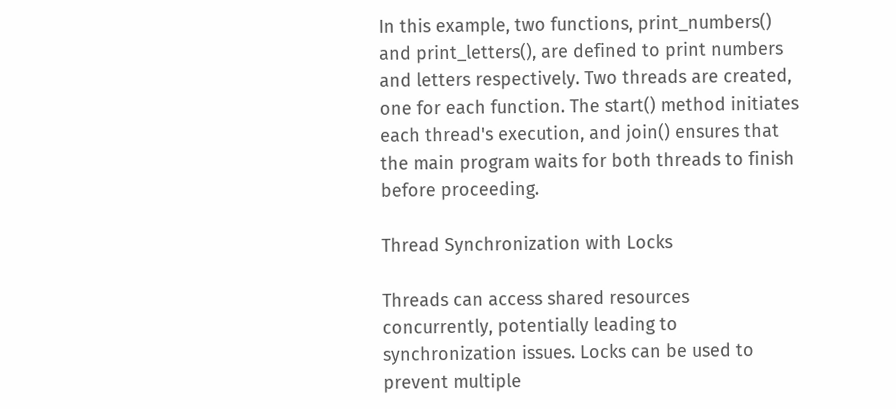In this example, two functions, print_numbers() and print_letters(), are defined to print numbers and letters respectively. Two threads are created, one for each function. The start() method initiates each thread's execution, and join() ensures that the main program waits for both threads to finish before proceeding.

Thread Synchronization with Locks

Threads can access shared resources concurrently, potentially leading to synchronization issues. Locks can be used to prevent multiple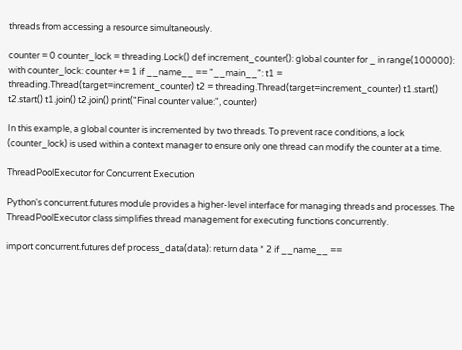threads from accessing a resource simultaneously.

counter = 0 counter_lock = threading.Lock() def increment_counter(): global counter for _ in range(100000): with counter_lock: counter += 1 if __name__ == "__main__": t1 = threading.Thread(target=increment_counter) t2 = threading.Thread(target=increment_counter) t1.start() t2.start() t1.join() t2.join() print("Final counter value:", counter)

In this example, a global counter is incremented by two threads. To prevent race conditions, a lock (counter_lock) is used within a context manager to ensure only one thread can modify the counter at a time.

ThreadPoolExecutor for Concurrent Execution

Python's concurrent.futures module provides a higher-level interface for managing threads and processes. The ThreadPoolExecutor class simplifies thread management for executing functions concurrently.

import concurrent.futures def process_data(data): return data * 2 if __name__ ==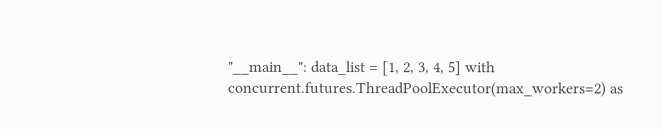"__main__": data_list = [1, 2, 3, 4, 5] with concurrent.futures.ThreadPoolExecutor(max_workers=2) as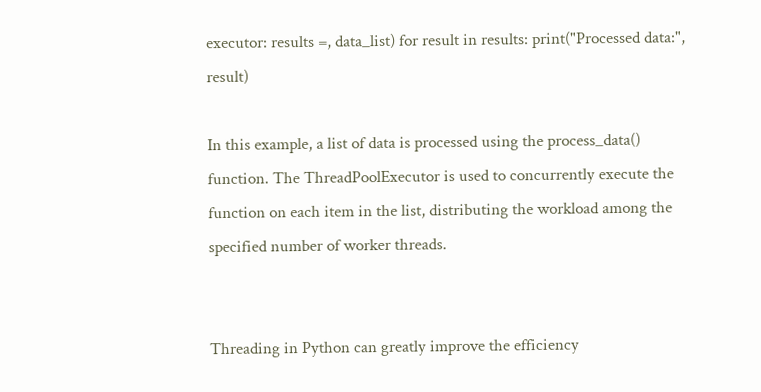executor: results =, data_list) for result in results: print("Processed data:", result)

In this example, a list of data is processed using the process_data() function. The ThreadPoolExecutor is used to concurrently execute the function on each item in the list, distributing the workload among the specified number of worker threads.


Threading in Python can greatly improve the efficiency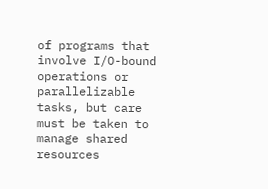of programs that involve I/O-bound operations or parallelizable tasks, but care must be taken to manage shared resources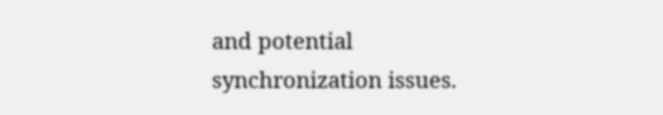and potential synchronization issues.